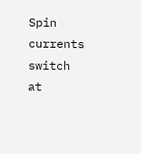Spin currents switch at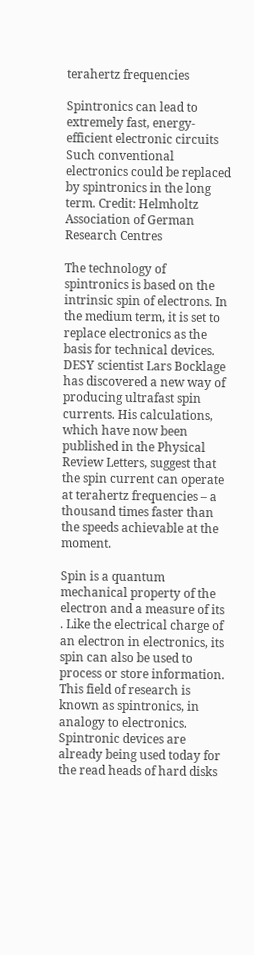terahertz frequencies

Spintronics can lead to extremely fast, energy-efficient electronic circuits
Such conventional electronics could be replaced by spintronics in the long term. Credit: Helmholtz Association of German Research Centres

The technology of spintronics is based on the intrinsic spin of electrons. In the medium term, it is set to replace electronics as the basis for technical devices. DESY scientist Lars Bocklage has discovered a new way of producing ultrafast spin currents. His calculations, which have now been published in the Physical Review Letters, suggest that the spin current can operate at terahertz frequencies – a thousand times faster than the speeds achievable at the moment.

Spin is a quantum mechanical property of the electron and a measure of its . Like the electrical charge of an electron in electronics, its spin can also be used to process or store information. This field of research is known as spintronics, in analogy to electronics. Spintronic devices are already being used today for the read heads of hard disks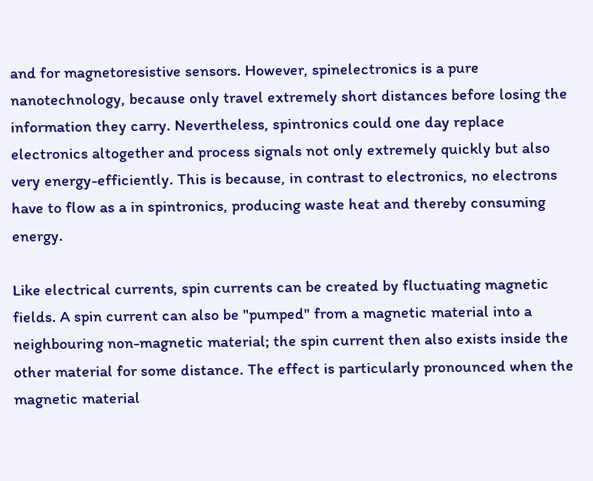and for magnetoresistive sensors. However, spinelectronics is a pure nanotechnology, because only travel extremely short distances before losing the information they carry. Nevertheless, spintronics could one day replace electronics altogether and process signals not only extremely quickly but also very energy-efficiently. This is because, in contrast to electronics, no electrons have to flow as a in spintronics, producing waste heat and thereby consuming energy.

Like electrical currents, spin currents can be created by fluctuating magnetic fields. A spin current can also be "pumped" from a magnetic material into a neighbouring non-magnetic material; the spin current then also exists inside the other material for some distance. The effect is particularly pronounced when the magnetic material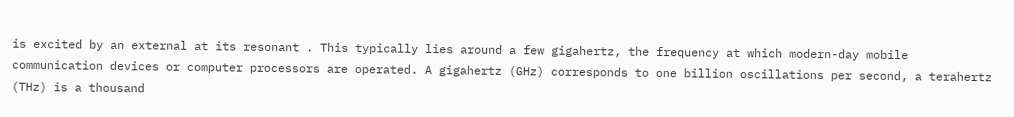is excited by an external at its resonant . This typically lies around a few gigahertz, the frequency at which modern-day mobile communication devices or computer processors are operated. A gigahertz (GHz) corresponds to one billion oscillations per second, a terahertz (THz) is a thousand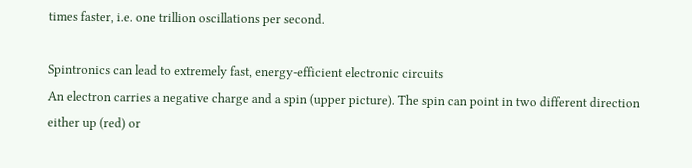times faster, i.e. one trillion oscillations per second.

Spintronics can lead to extremely fast, energy-efficient electronic circuits
An electron carries a negative charge and a spin (upper picture). The spin can point in two different direction either up (red) or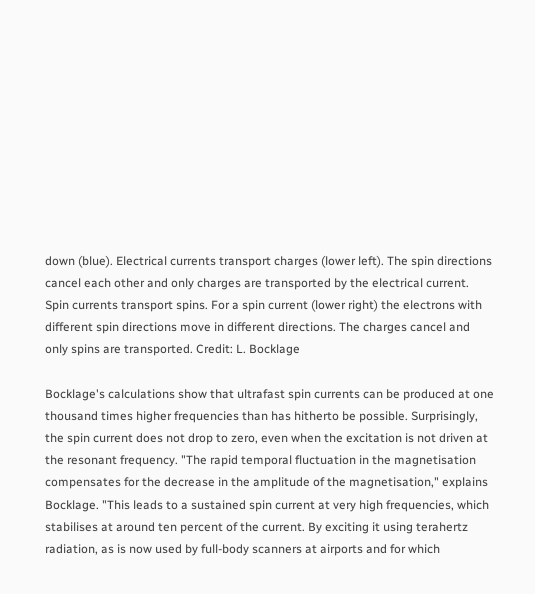down (blue). Electrical currents transport charges (lower left). The spin directions cancel each other and only charges are transported by the electrical current. Spin currents transport spins. For a spin current (lower right) the electrons with different spin directions move in different directions. The charges cancel and only spins are transported. Credit: L. Bocklage

Bocklage's calculations show that ultrafast spin currents can be produced at one thousand times higher frequencies than has hitherto be possible. Surprisingly, the spin current does not drop to zero, even when the excitation is not driven at the resonant frequency. "The rapid temporal fluctuation in the magnetisation compensates for the decrease in the amplitude of the magnetisation," explains Bocklage. "This leads to a sustained spin current at very high frequencies, which stabilises at around ten percent of the current. By exciting it using terahertz radiation, as is now used by full-body scanners at airports and for which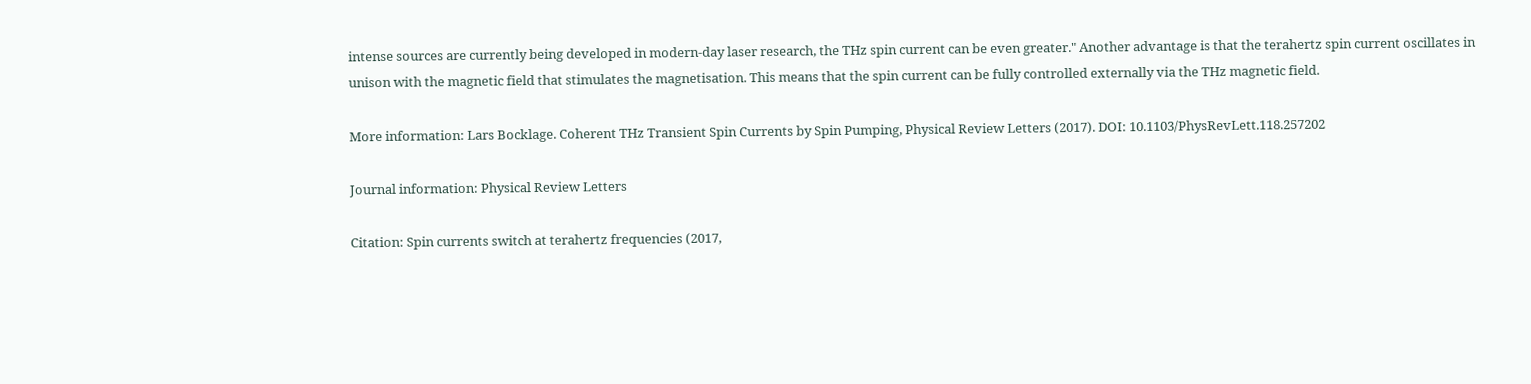intense sources are currently being developed in modern-day laser research, the THz spin current can be even greater." Another advantage is that the terahertz spin current oscillates in unison with the magnetic field that stimulates the magnetisation. This means that the spin current can be fully controlled externally via the THz magnetic field.

More information: Lars Bocklage. Coherent THz Transient Spin Currents by Spin Pumping, Physical Review Letters (2017). DOI: 10.1103/PhysRevLett.118.257202

Journal information: Physical Review Letters

Citation: Spin currents switch at terahertz frequencies (2017,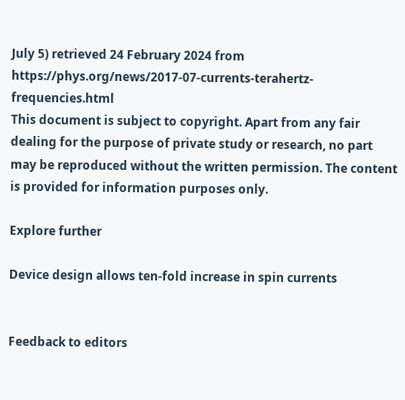July 5) retrieved 24 February 2024 from https://phys.org/news/2017-07-currents-terahertz-frequencies.html
This document is subject to copyright. Apart from any fair dealing for the purpose of private study or research, no part may be reproduced without the written permission. The content is provided for information purposes only.

Explore further

Device design allows ten-fold increase in spin currents


Feedback to editors